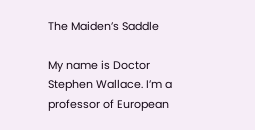The Maiden’s Saddle

My name is Doctor Stephen Wallace. I’m a professor of European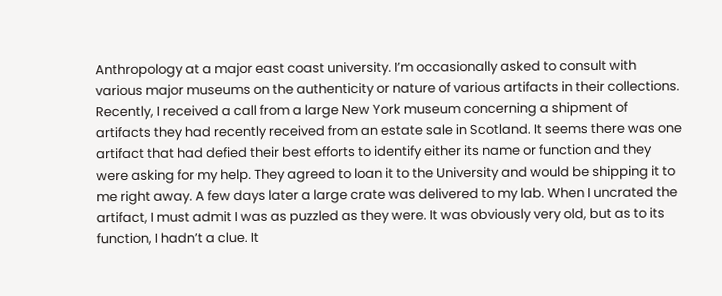Anthropology at a major east coast university. I’m occasionally asked to consult with various major museums on the authenticity or nature of various artifacts in their collections. Recently, I received a call from a large New York museum concerning a shipment of artifacts they had recently received from an estate sale in Scotland. It seems there was one artifact that had defied their best efforts to identify either its name or function and they were asking for my help. They agreed to loan it to the University and would be shipping it to me right away. A few days later a large crate was delivered to my lab. When I uncrated the artifact, I must admit I was as puzzled as they were. It was obviously very old, but as to its function, I hadn’t a clue. It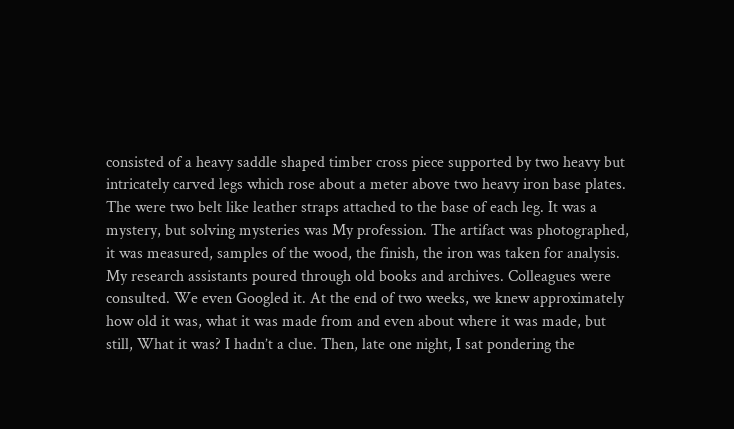consisted of a heavy saddle shaped timber cross piece supported by two heavy but intricately carved legs which rose about a meter above two heavy iron base plates. The were two belt like leather straps attached to the base of each leg. It was a mystery, but solving mysteries was My profession. The artifact was photographed, it was measured, samples of the wood, the finish, the iron was taken for analysis. My research assistants poured through old books and archives. Colleagues were consulted. We even Googled it. At the end of two weeks, we knew approximately how old it was, what it was made from and even about where it was made, but still, What it was? I hadn’t a clue. Then, late one night, I sat pondering the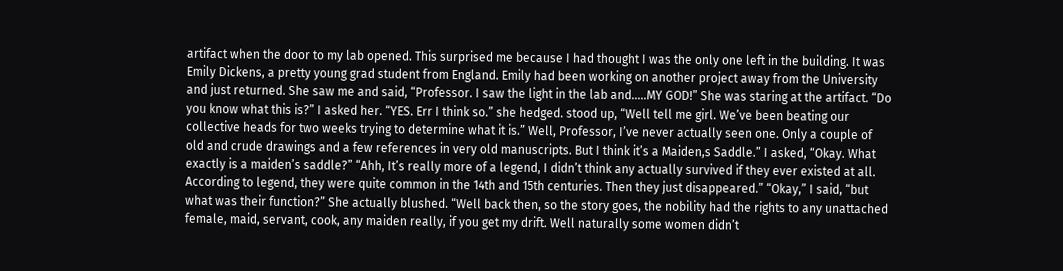artifact when the door to my lab opened. This surprised me because I had thought I was the only one left in the building. It was Emily Dickens, a pretty young grad student from England. Emily had been working on another project away from the University and just returned. She saw me and said, “Professor. I saw the light in the lab and…..MY GOD!” She was staring at the artifact. “Do you know what this is?” I asked her. “YES. Err I think so.” she hedged. stood up, “Well tell me girl. We’ve been beating our collective heads for two weeks trying to determine what it is.” Well, Professor, I’ve never actually seen one. Only a couple of old and crude drawings and a few references in very old manuscripts. But I think it’s a Maiden,s Saddle.” I asked, “Okay. What exactly is a maiden’s saddle?” “Ahh, It’s really more of a legend, I didn’t think any actually survived if they ever existed at all. According to legend, they were quite common in the 14th and 15th centuries. Then they just disappeared.” “Okay,” I said, “but what was their function?” She actually blushed. “Well back then, so the story goes, the nobility had the rights to any unattached female, maid, servant, cook, any maiden really, if you get my drift. Well naturally some women didn’t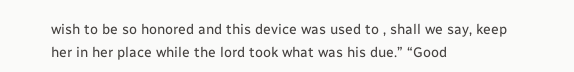wish to be so honored and this device was used to , shall we say, keep her in her place while the lord took what was his due.” “Good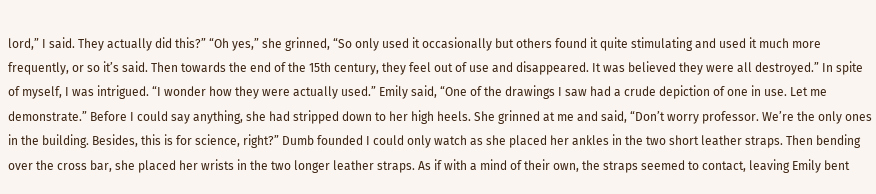lord,” I said. They actually did this?” “Oh yes,” she grinned, “So only used it occasionally but others found it quite stimulating and used it much more frequently, or so it’s said. Then towards the end of the 15th century, they feel out of use and disappeared. It was believed they were all destroyed.” In spite of myself, I was intrigued. “I wonder how they were actually used.” Emily said, “One of the drawings I saw had a crude depiction of one in use. Let me demonstrate.” Before I could say anything, she had stripped down to her high heels. She grinned at me and said, “Don’t worry professor. We’re the only ones in the building. Besides, this is for science, right?” Dumb founded I could only watch as she placed her ankles in the two short leather straps. Then bending over the cross bar, she placed her wrists in the two longer leather straps. As if with a mind of their own, the straps seemed to contact, leaving Emily bent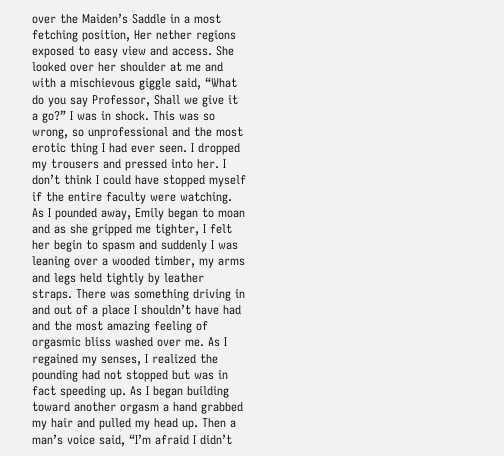over the Maiden’s Saddle in a most fetching position, Her nether regions exposed to easy view and access. She looked over her shoulder at me and with a mischievous giggle said, “What do you say Professor, Shall we give it a go?” I was in shock. This was so wrong, so unprofessional and the most erotic thing I had ever seen. I dropped my trousers and pressed into her. I don’t think I could have stopped myself if the entire faculty were watching. As I pounded away, Emily began to moan and as she gripped me tighter, I felt her begin to spasm and suddenly I was leaning over a wooded timber, my arms and legs held tightly by leather straps. There was something driving in and out of a place I shouldn’t have had and the most amazing feeling of orgasmic bliss washed over me. As I regained my senses, I realized the pounding had not stopped but was in fact speeding up. As I began building toward another orgasm a hand grabbed my hair and pulled my head up. Then a man’s voice said, “I’m afraid I didn’t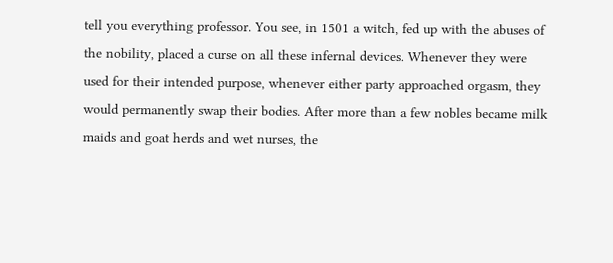tell you everything professor. You see, in 1501 a witch, fed up with the abuses of the nobility, placed a curse on all these infernal devices. Whenever they were used for their intended purpose, whenever either party approached orgasm, they would permanently swap their bodies. After more than a few nobles became milk maids and goat herds and wet nurses, the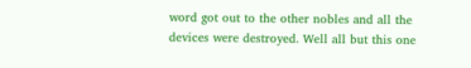word got out to the other nobles and all the devices were destroyed. Well all but this one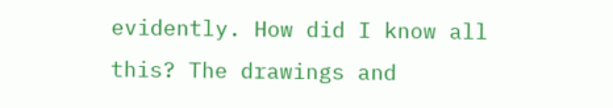evidently. How did I know all this? The drawings and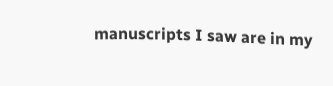manuscripts I saw are in my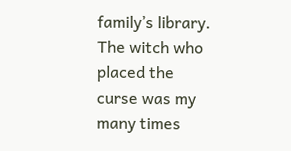family’s library. The witch who placed the curse was my many times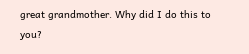great grandmother. Why did I do this to you?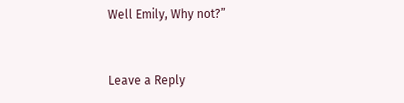Well Emily, Why not?”


Leave a Reply